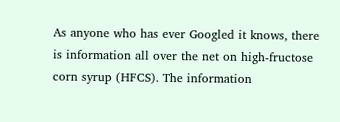As anyone who has ever Googled it knows, there is information all over the net on high-fructose corn syrup (HFCS). The information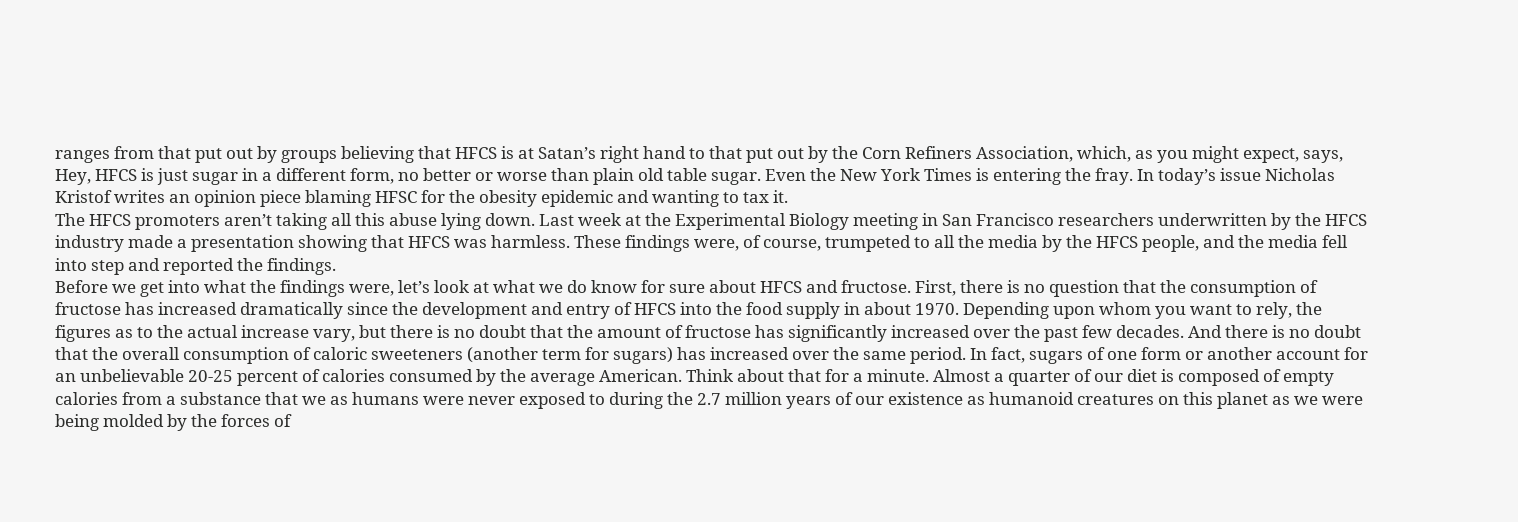ranges from that put out by groups believing that HFCS is at Satan’s right hand to that put out by the Corn Refiners Association, which, as you might expect, says, Hey, HFCS is just sugar in a different form, no better or worse than plain old table sugar. Even the New York Times is entering the fray. In today’s issue Nicholas Kristof writes an opinion piece blaming HFSC for the obesity epidemic and wanting to tax it.
The HFCS promoters aren’t taking all this abuse lying down. Last week at the Experimental Biology meeting in San Francisco researchers underwritten by the HFCS industry made a presentation showing that HFCS was harmless. These findings were, of course, trumpeted to all the media by the HFCS people, and the media fell into step and reported the findings.
Before we get into what the findings were, let’s look at what we do know for sure about HFCS and fructose. First, there is no question that the consumption of fructose has increased dramatically since the development and entry of HFCS into the food supply in about 1970. Depending upon whom you want to rely, the figures as to the actual increase vary, but there is no doubt that the amount of fructose has significantly increased over the past few decades. And there is no doubt that the overall consumption of caloric sweeteners (another term for sugars) has increased over the same period. In fact, sugars of one form or another account for an unbelievable 20-25 percent of calories consumed by the average American. Think about that for a minute. Almost a quarter of our diet is composed of empty calories from a substance that we as humans were never exposed to during the 2.7 million years of our existence as humanoid creatures on this planet as we were being molded by the forces of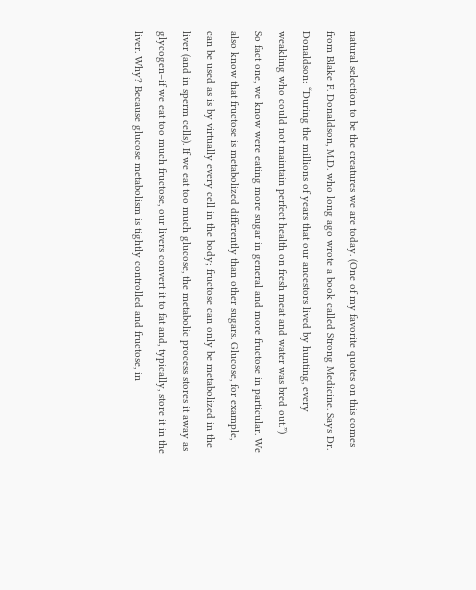natural selection to be the creatures we are today. (One of my favorite quotes on this comes from Blake F. Donaldson, M.D. who long ago wrote a book called Strong Medicine. Says Dr. Donaldson: “During the millions of years that our ancestors lived by hunting, every weakling who could not maintain perfect health on fresh meat and water was bred out.”)
So fact one, we know were eating more sugar in general and more fructose in particular. We also know that fructose is metabolized differently than other sugars. Glucose, for example, can be used as is by virtually every cell in the body; fructose can only be metabolized in the liver (and in sperm cells). If we eat too much glucose, the metabolic process stores it away as glycogen–if we eat too much fructose, our livers convert it to fat and, typically, store it in the liver. Why? Because glucose metabolism is tightly controlled and fructose, in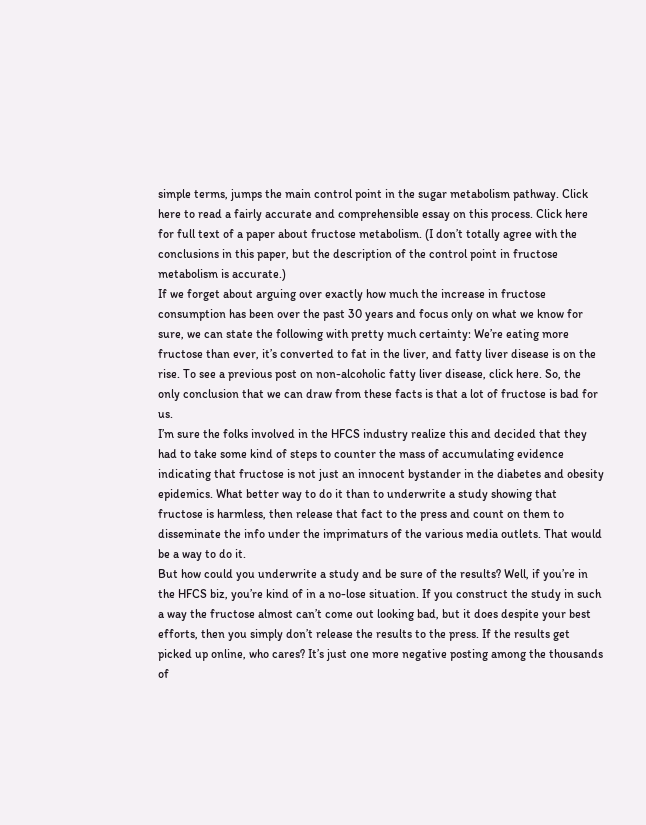simple terms, jumps the main control point in the sugar metabolism pathway. Click here to read a fairly accurate and comprehensible essay on this process. Click here for full text of a paper about fructose metabolism. (I don’t totally agree with the conclusions in this paper, but the description of the control point in fructose metabolism is accurate.)
If we forget about arguing over exactly how much the increase in fructose consumption has been over the past 30 years and focus only on what we know for sure, we can state the following with pretty much certainty: We’re eating more fructose than ever, it’s converted to fat in the liver, and fatty liver disease is on the rise. To see a previous post on non-alcoholic fatty liver disease, click here. So, the only conclusion that we can draw from these facts is that a lot of fructose is bad for us.
I’m sure the folks involved in the HFCS industry realize this and decided that they had to take some kind of steps to counter the mass of accumulating evidence indicating that fructose is not just an innocent bystander in the diabetes and obesity epidemics. What better way to do it than to underwrite a study showing that fructose is harmless, then release that fact to the press and count on them to disseminate the info under the imprimaturs of the various media outlets. That would be a way to do it.
But how could you underwrite a study and be sure of the results? Well, if you’re in the HFCS biz, you’re kind of in a no-lose situation. If you construct the study in such a way the fructose almost can’t come out looking bad, but it does despite your best efforts, then you simply don’t release the results to the press. If the results get picked up online, who cares? It’s just one more negative posting among the thousands of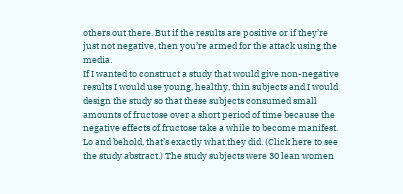others out there. But if the results are positive or if they’re just not negative, then you’re armed for the attack using the media.
If I wanted to construct a study that would give non-negative results I would use young, healthy, thin subjects and I would design the study so that these subjects consumed small amounts of fructose over a short period of time because the negative effects of fructose take a while to become manifest.
Lo and behold, that’s exactly what they did. (Click here to see the study abstract.) The study subjects were 30 lean women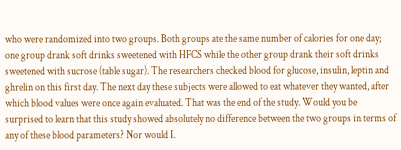who were randomized into two groups. Both groups ate the same number of calories for one day; one group drank soft drinks sweetened with HFCS while the other group drank their soft drinks sweetened with sucrose (table sugar). The researchers checked blood for glucose, insulin, leptin and ghrelin on this first day. The next day these subjects were allowed to eat whatever they wanted, after which blood values were once again evaluated. That was the end of the study. Would you be surprised to learn that this study showed absolutely no difference between the two groups in terms of any of these blood parameters? Nor would I.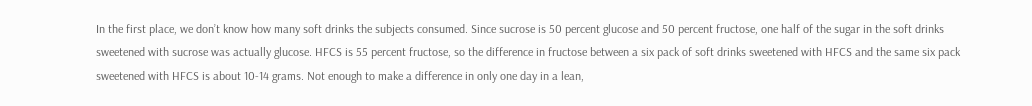In the first place, we don’t know how many soft drinks the subjects consumed. Since sucrose is 50 percent glucose and 50 percent fructose, one half of the sugar in the soft drinks sweetened with sucrose was actually glucose. HFCS is 55 percent fructose, so the difference in fructose between a six pack of soft drinks sweetened with HFCS and the same six pack sweetened with HFCS is about 10-14 grams. Not enough to make a difference in only one day in a lean,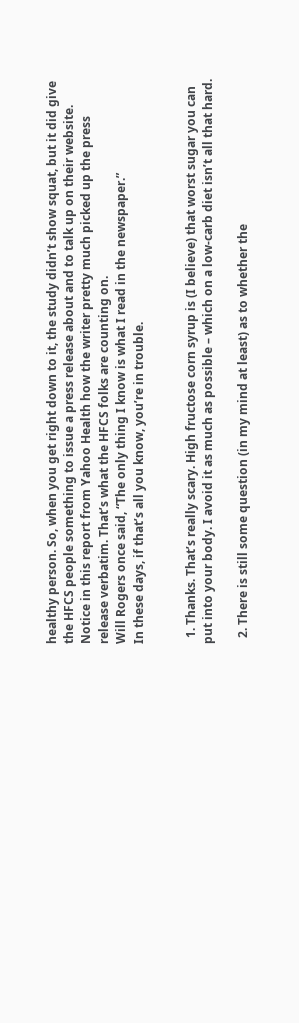healthy person. So, when you get right down to it, the study didn’t show squat, but it did give the HFCS people something to issue a press release about and to talk up on their website. Notice in this report from Yahoo Health how the writer pretty much picked up the press release verbatim. That’s what the HFCS folks are counting on.
Will Rogers once said, “The only thing I know is what I read in the newspaper.”
In these days, if that’s all you know, you’re in trouble.


  1. Thanks. That’s really scary. High fructose corn syrup is (I believe) that worst sugar you can put into your body. I avoid it as much as possible – which on a low-carb diet isn’t all that hard.

  2. There is still some question (in my mind at least) as to whether the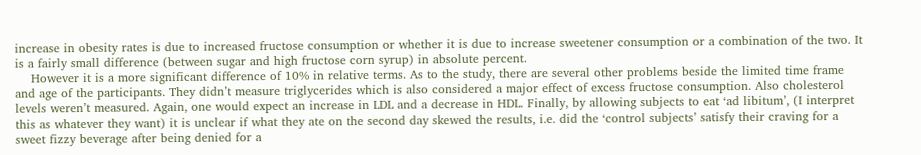increase in obesity rates is due to increased fructose consumption or whether it is due to increase sweetener consumption or a combination of the two. It is a fairly small difference (between sugar and high fructose corn syrup) in absolute percent.
    However it is a more significant difference of 10% in relative terms. As to the study, there are several other problems beside the limited time frame and age of the participants. They didn’t measure triglycerides which is also considered a major effect of excess fructose consumption. Also cholesterol levels weren’t measured. Again, one would expect an increase in LDL and a decrease in HDL. Finally, by allowing subjects to eat ‘ad libitum’, (I interpret this as whatever they want) it is unclear if what they ate on the second day skewed the results, i.e. did the ‘control subjects’ satisfy their craving for a sweet fizzy beverage after being denied for a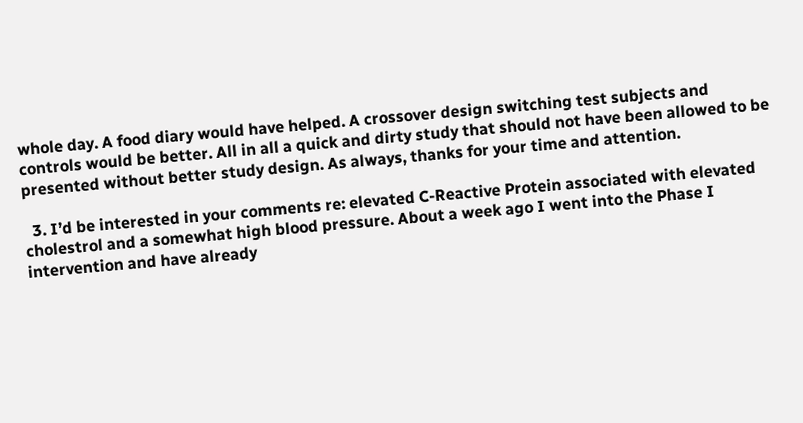whole day. A food diary would have helped. A crossover design switching test subjects and controls would be better. All in all a quick and dirty study that should not have been allowed to be presented without better study design. As always, thanks for your time and attention.

  3. I’d be interested in your comments re: elevated C-Reactive Protein associated with elevated cholestrol and a somewhat high blood pressure. About a week ago I went into the Phase I intervention and have already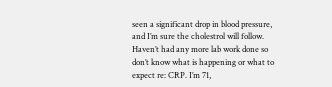seen a significant drop in blood pressure, and I’m sure the cholestrol will follow. Haven’t had any more lab work done so don’t know what is happening or what to expect re: CRP. I’m 71,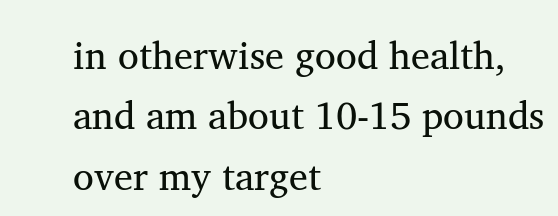in otherwise good health, and am about 10-15 pounds over my target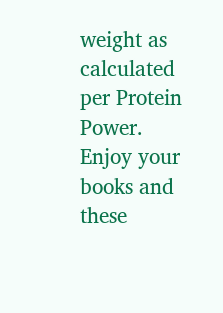weight as calculated per Protein Power. Enjoy your books and these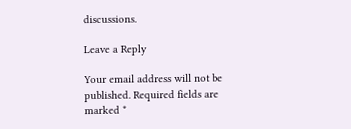discussions.

Leave a Reply

Your email address will not be published. Required fields are marked *